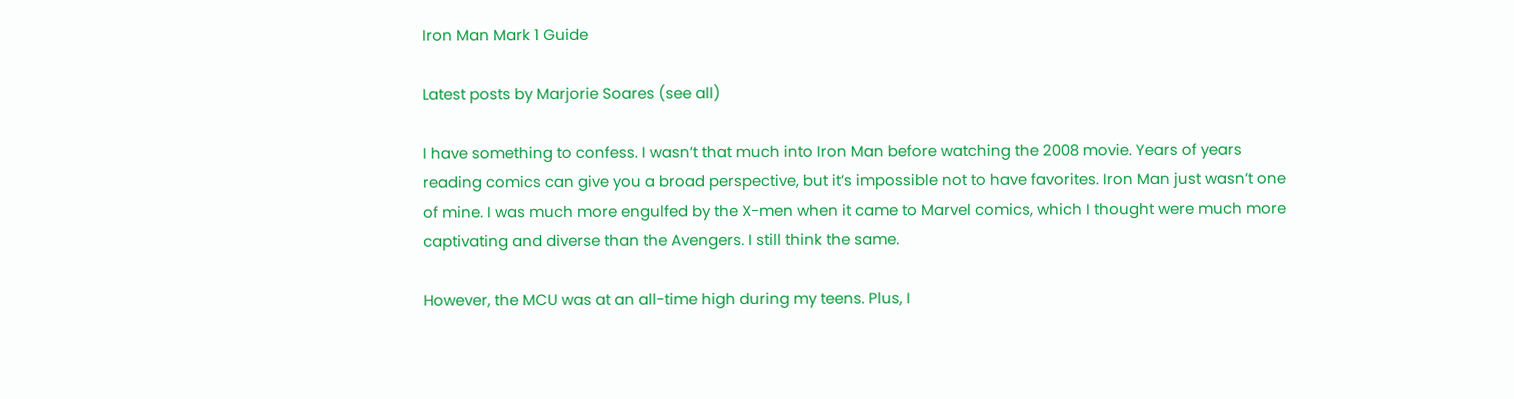Iron Man Mark 1 Guide

Latest posts by Marjorie Soares (see all)

I have something to confess. I wasn’t that much into Iron Man before watching the 2008 movie. Years of years reading comics can give you a broad perspective, but it’s impossible not to have favorites. Iron Man just wasn’t one of mine. I was much more engulfed by the X-men when it came to Marvel comics, which I thought were much more captivating and diverse than the Avengers. I still think the same.

However, the MCU was at an all-time high during my teens. Plus, I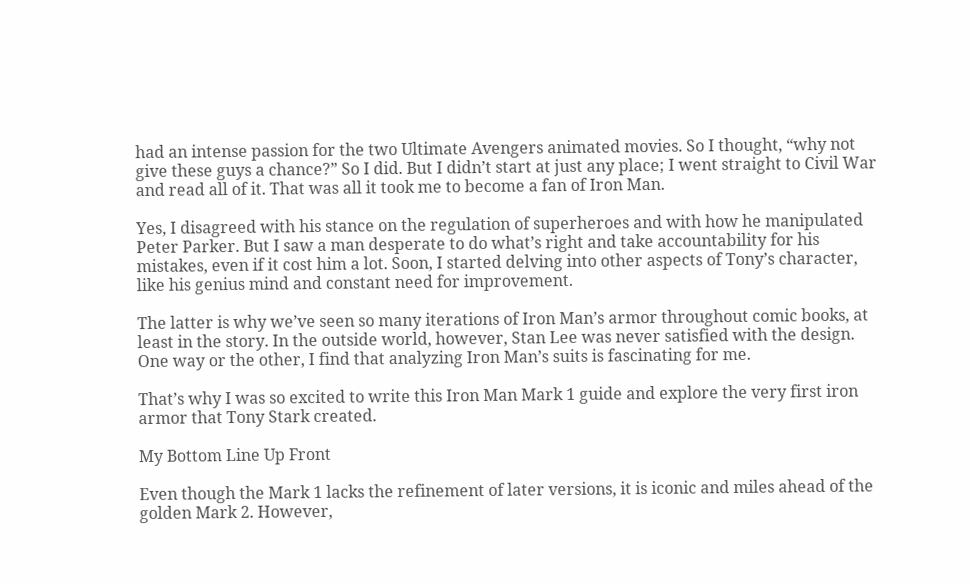had an intense passion for the two Ultimate Avengers animated movies. So I thought, “why not give these guys a chance?” So I did. But I didn’t start at just any place; I went straight to Civil War and read all of it. That was all it took me to become a fan of Iron Man.

Yes, I disagreed with his stance on the regulation of superheroes and with how he manipulated Peter Parker. But I saw a man desperate to do what’s right and take accountability for his mistakes, even if it cost him a lot. Soon, I started delving into other aspects of Tony’s character, like his genius mind and constant need for improvement.

The latter is why we’ve seen so many iterations of Iron Man’s armor throughout comic books, at least in the story. In the outside world, however, Stan Lee was never satisfied with the design. One way or the other, I find that analyzing Iron Man’s suits is fascinating for me.

That’s why I was so excited to write this Iron Man Mark 1 guide and explore the very first iron armor that Tony Stark created.

My Bottom Line Up Front

Even though the Mark 1 lacks the refinement of later versions, it is iconic and miles ahead of the golden Mark 2. However,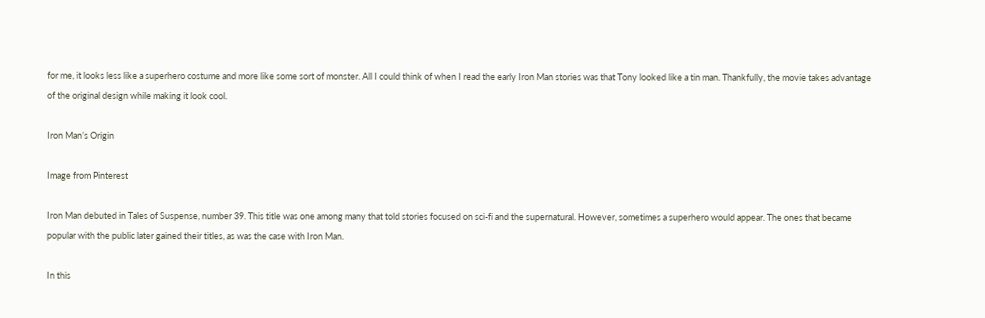for me, it looks less like a superhero costume and more like some sort of monster. All I could think of when I read the early Iron Man stories was that Tony looked like a tin man. Thankfully, the movie takes advantage of the original design while making it look cool.

Iron Man’s Origin

Image from Pinterest

Iron Man debuted in Tales of Suspense, number 39. This title was one among many that told stories focused on sci-fi and the supernatural. However, sometimes a superhero would appear. The ones that became popular with the public later gained their titles, as was the case with Iron Man.

In this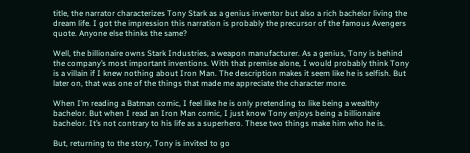title, the narrator characterizes Tony Stark as a genius inventor but also a rich bachelor living the dream life. I got the impression this narration is probably the precursor of the famous Avengers quote. Anyone else thinks the same?

Well, the billionaire owns Stark Industries, a weapon manufacturer. As a genius, Tony is behind the company’s most important inventions. With that premise alone, I would probably think Tony is a villain if I knew nothing about Iron Man. The description makes it seem like he is selfish. But later on, that was one of the things that made me appreciate the character more.

When I’m reading a Batman comic, I feel like he is only pretending to like being a wealthy bachelor. But when I read an Iron Man comic, I just know Tony enjoys being a billionaire bachelor. It’s not contrary to his life as a superhero. These two things make him who he is.

But, returning to the story, Tony is invited to go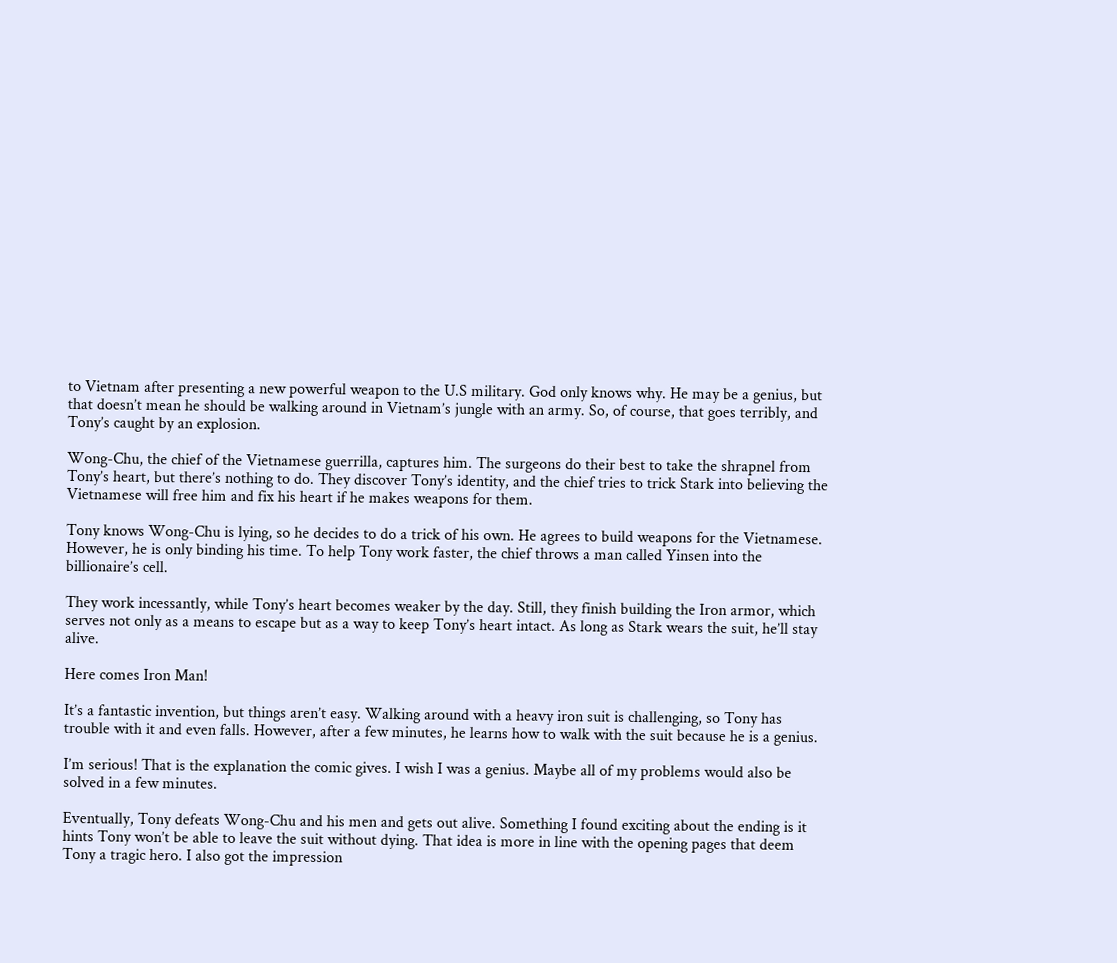to Vietnam after presenting a new powerful weapon to the U.S military. God only knows why. He may be a genius, but that doesn’t mean he should be walking around in Vietnam’s jungle with an army. So, of course, that goes terribly, and Tony’s caught by an explosion.

Wong-Chu, the chief of the Vietnamese guerrilla, captures him. The surgeons do their best to take the shrapnel from Tony’s heart, but there’s nothing to do. They discover Tony’s identity, and the chief tries to trick Stark into believing the Vietnamese will free him and fix his heart if he makes weapons for them.

Tony knows Wong-Chu is lying, so he decides to do a trick of his own. He agrees to build weapons for the Vietnamese. However, he is only binding his time. To help Tony work faster, the chief throws a man called Yinsen into the billionaire’s cell.

They work incessantly, while Tony’s heart becomes weaker by the day. Still, they finish building the Iron armor, which serves not only as a means to escape but as a way to keep Tony’s heart intact. As long as Stark wears the suit, he’ll stay alive.

Here comes Iron Man!

It’s a fantastic invention, but things aren’t easy. Walking around with a heavy iron suit is challenging, so Tony has trouble with it and even falls. However, after a few minutes, he learns how to walk with the suit because he is a genius.

I’m serious! That is the explanation the comic gives. I wish I was a genius. Maybe all of my problems would also be solved in a few minutes.

Eventually, Tony defeats Wong-Chu and his men and gets out alive. Something I found exciting about the ending is it hints Tony won’t be able to leave the suit without dying. That idea is more in line with the opening pages that deem Tony a tragic hero. I also got the impression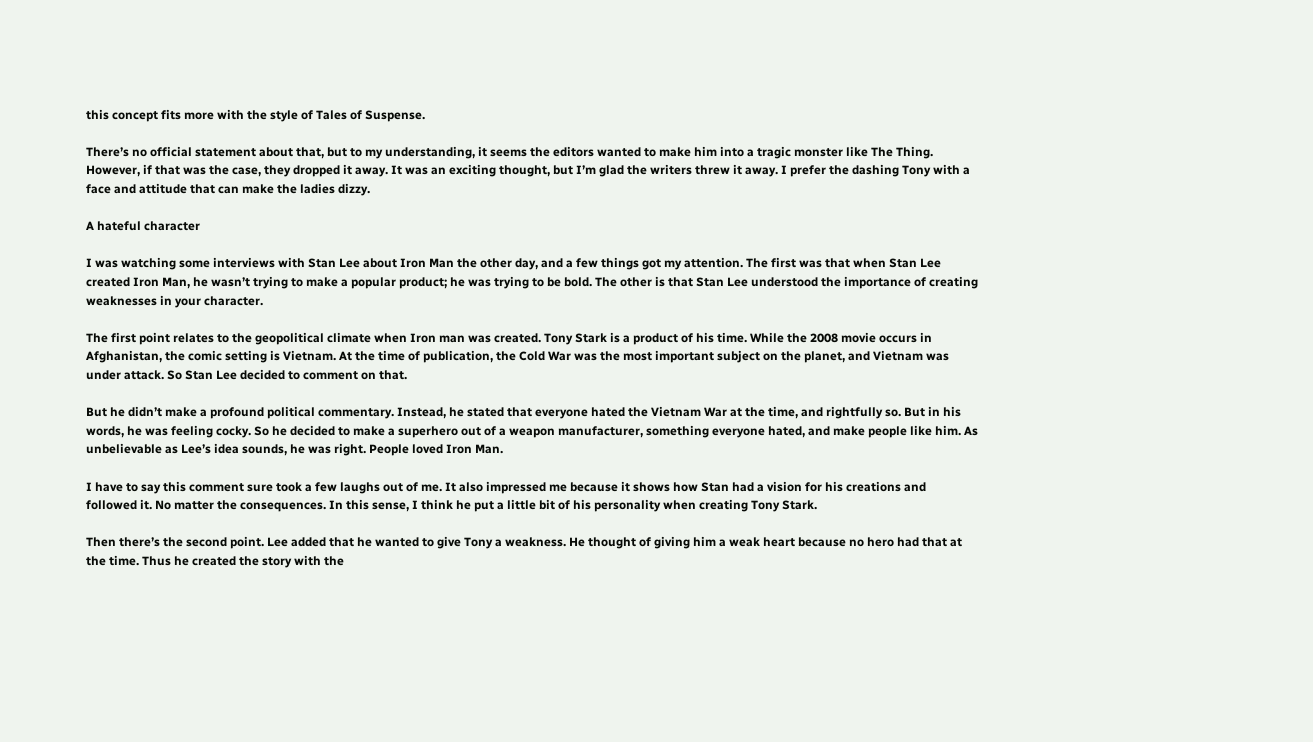this concept fits more with the style of Tales of Suspense.

There’s no official statement about that, but to my understanding, it seems the editors wanted to make him into a tragic monster like The Thing. However, if that was the case, they dropped it away. It was an exciting thought, but I’m glad the writers threw it away. I prefer the dashing Tony with a face and attitude that can make the ladies dizzy.

A hateful character

I was watching some interviews with Stan Lee about Iron Man the other day, and a few things got my attention. The first was that when Stan Lee created Iron Man, he wasn’t trying to make a popular product; he was trying to be bold. The other is that Stan Lee understood the importance of creating weaknesses in your character.

The first point relates to the geopolitical climate when Iron man was created. Tony Stark is a product of his time. While the 2008 movie occurs in Afghanistan, the comic setting is Vietnam. At the time of publication, the Cold War was the most important subject on the planet, and Vietnam was under attack. So Stan Lee decided to comment on that.

But he didn’t make a profound political commentary. Instead, he stated that everyone hated the Vietnam War at the time, and rightfully so. But in his words, he was feeling cocky. So he decided to make a superhero out of a weapon manufacturer, something everyone hated, and make people like him. As unbelievable as Lee’s idea sounds, he was right. People loved Iron Man.

I have to say this comment sure took a few laughs out of me. It also impressed me because it shows how Stan had a vision for his creations and followed it. No matter the consequences. In this sense, I think he put a little bit of his personality when creating Tony Stark.

Then there’s the second point. Lee added that he wanted to give Tony a weakness. He thought of giving him a weak heart because no hero had that at the time. Thus he created the story with the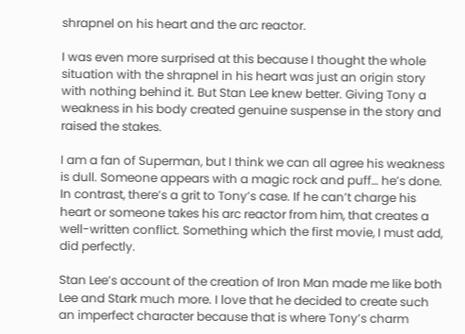shrapnel on his heart and the arc reactor.

I was even more surprised at this because I thought the whole situation with the shrapnel in his heart was just an origin story with nothing behind it. But Stan Lee knew better. Giving Tony a weakness in his body created genuine suspense in the story and raised the stakes.

I am a fan of Superman, but I think we can all agree his weakness is dull. Someone appears with a magic rock and puff… he’s done. In contrast, there’s a grit to Tony’s case. If he can’t charge his heart or someone takes his arc reactor from him, that creates a well-written conflict. Something which the first movie, I must add, did perfectly.

Stan Lee’s account of the creation of Iron Man made me like both Lee and Stark much more. I love that he decided to create such an imperfect character because that is where Tony’s charm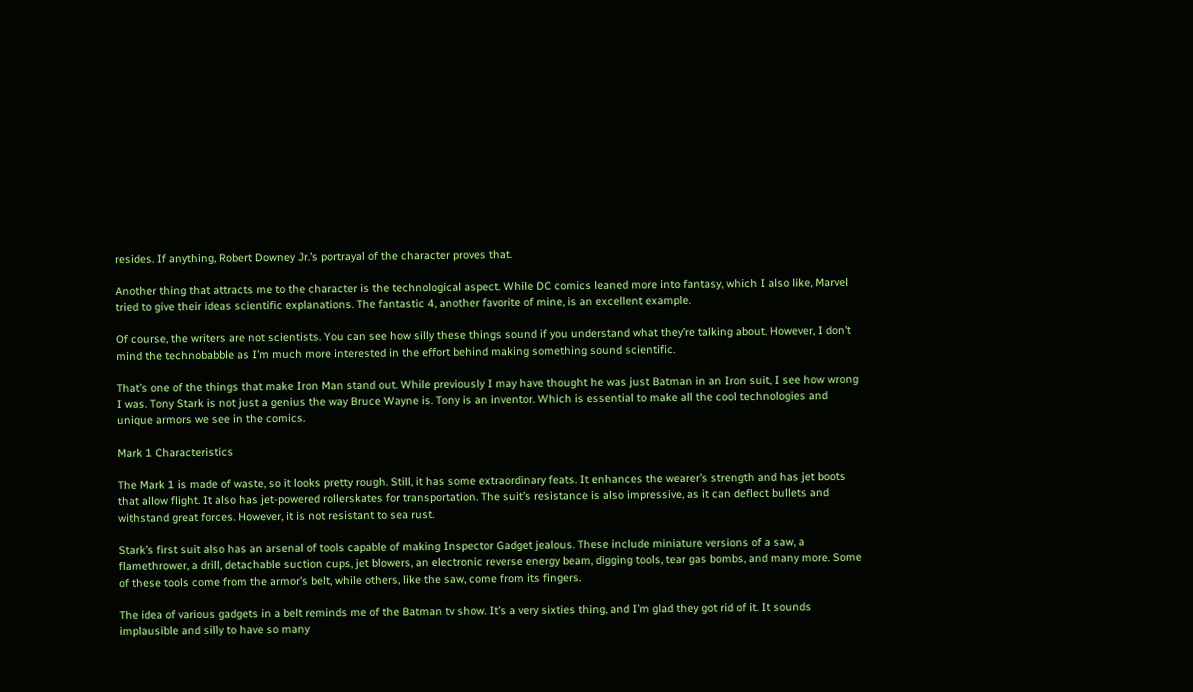resides. If anything, Robert Downey Jr.’s portrayal of the character proves that.

Another thing that attracts me to the character is the technological aspect. While DC comics leaned more into fantasy, which I also like, Marvel tried to give their ideas scientific explanations. The fantastic 4, another favorite of mine, is an excellent example.

Of course, the writers are not scientists. You can see how silly these things sound if you understand what they’re talking about. However, I don’t mind the technobabble as I’m much more interested in the effort behind making something sound scientific.

That’s one of the things that make Iron Man stand out. While previously I may have thought he was just Batman in an Iron suit, I see how wrong I was. Tony Stark is not just a genius the way Bruce Wayne is. Tony is an inventor. Which is essential to make all the cool technologies and unique armors we see in the comics.

Mark 1 Characteristics

The Mark 1 is made of waste, so it looks pretty rough. Still, it has some extraordinary feats. It enhances the wearer’s strength and has jet boots that allow flight. It also has jet-powered rollerskates for transportation. The suit’s resistance is also impressive, as it can deflect bullets and withstand great forces. However, it is not resistant to sea rust.

Stark’s first suit also has an arsenal of tools capable of making Inspector Gadget jealous. These include miniature versions of a saw, a flamethrower, a drill, detachable suction cups, jet blowers, an electronic reverse energy beam, digging tools, tear gas bombs, and many more. Some of these tools come from the armor’s belt, while others, like the saw, come from its fingers.

The idea of various gadgets in a belt reminds me of the Batman tv show. It’s a very sixties thing, and I’m glad they got rid of it. It sounds implausible and silly to have so many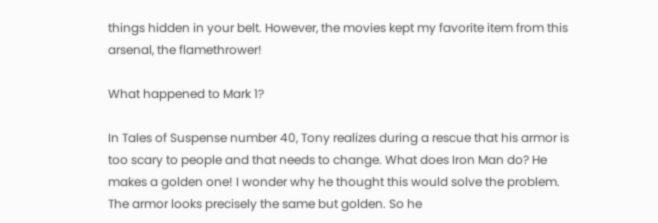things hidden in your belt. However, the movies kept my favorite item from this arsenal, the flamethrower!

What happened to Mark 1?

In Tales of Suspense number 40, Tony realizes during a rescue that his armor is too scary to people and that needs to change. What does Iron Man do? He makes a golden one! I wonder why he thought this would solve the problem. The armor looks precisely the same but golden. So he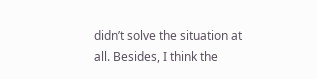didn’t solve the situation at all. Besides, I think the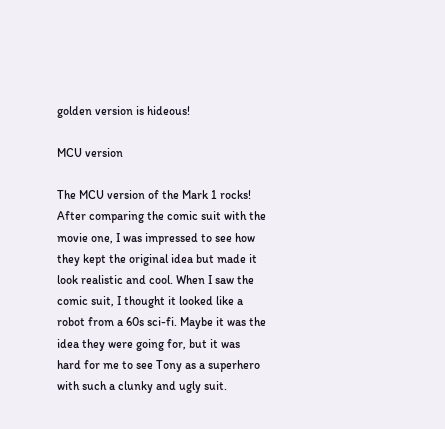golden version is hideous!

MCU version

The MCU version of the Mark 1 rocks! After comparing the comic suit with the movie one, I was impressed to see how they kept the original idea but made it look realistic and cool. When I saw the comic suit, I thought it looked like a robot from a 60s sci-fi. Maybe it was the idea they were going for, but it was hard for me to see Tony as a superhero with such a clunky and ugly suit.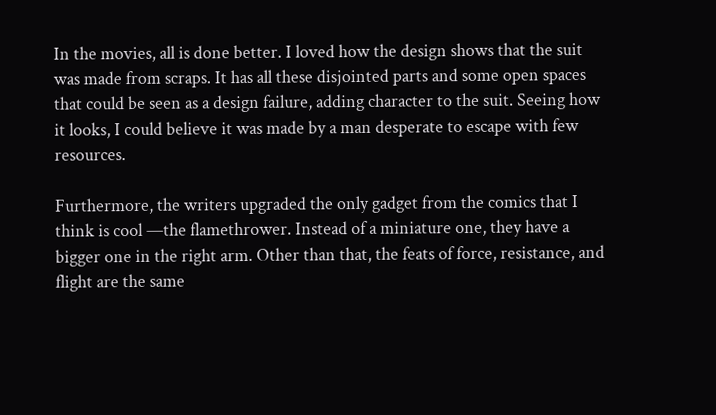In the movies, all is done better. I loved how the design shows that the suit was made from scraps. It has all these disjointed parts and some open spaces that could be seen as a design failure, adding character to the suit. Seeing how it looks, I could believe it was made by a man desperate to escape with few resources.

Furthermore, the writers upgraded the only gadget from the comics that I think is cool —the flamethrower. Instead of a miniature one, they have a bigger one in the right arm. Other than that, the feats of force, resistance, and flight are the same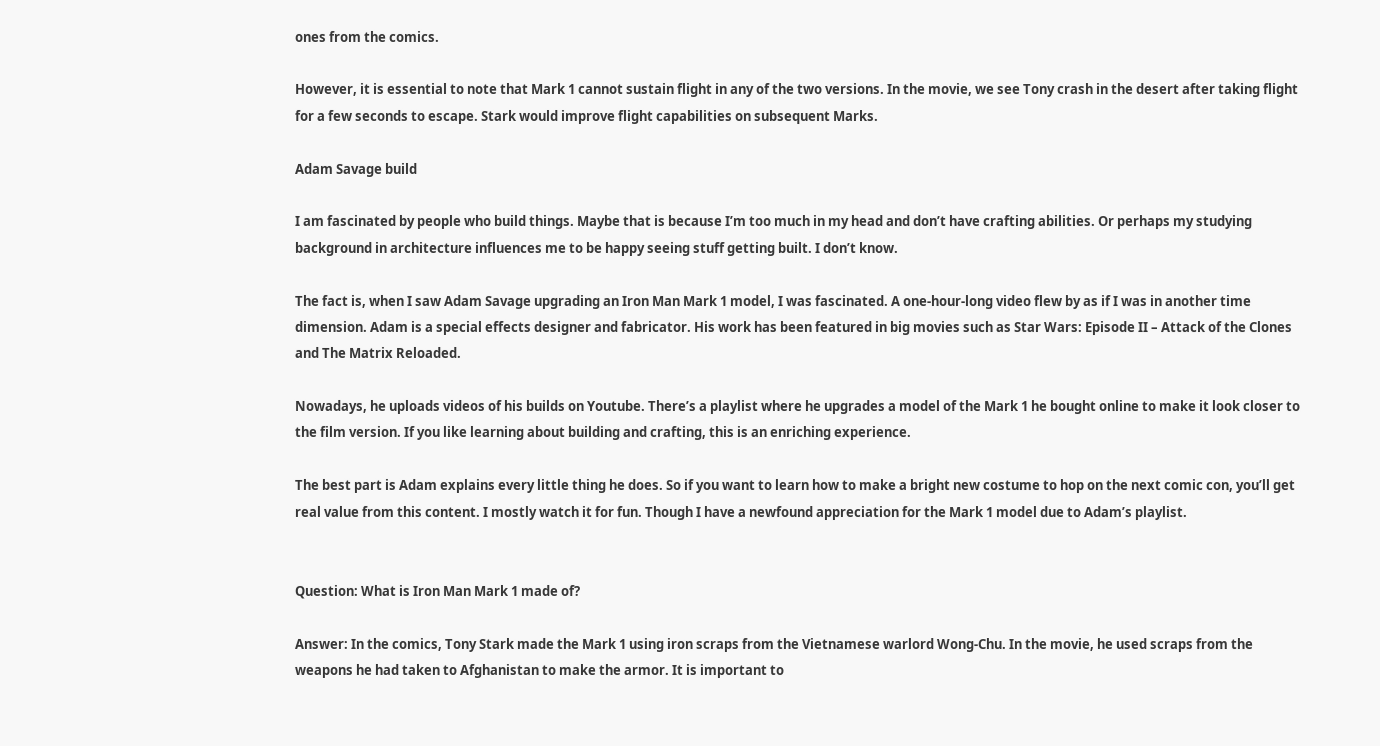ones from the comics.

However, it is essential to note that Mark 1 cannot sustain flight in any of the two versions. In the movie, we see Tony crash in the desert after taking flight for a few seconds to escape. Stark would improve flight capabilities on subsequent Marks.

Adam Savage build

I am fascinated by people who build things. Maybe that is because I’m too much in my head and don’t have crafting abilities. Or perhaps my studying background in architecture influences me to be happy seeing stuff getting built. I don’t know.

The fact is, when I saw Adam Savage upgrading an Iron Man Mark 1 model, I was fascinated. A one-hour-long video flew by as if I was in another time dimension. Adam is a special effects designer and fabricator. His work has been featured in big movies such as Star Wars: Episode II – Attack of the Clones and The Matrix Reloaded.

Nowadays, he uploads videos of his builds on Youtube. There’s a playlist where he upgrades a model of the Mark 1 he bought online to make it look closer to the film version. If you like learning about building and crafting, this is an enriching experience.

The best part is Adam explains every little thing he does. So if you want to learn how to make a bright new costume to hop on the next comic con, you’ll get real value from this content. I mostly watch it for fun. Though I have a newfound appreciation for the Mark 1 model due to Adam’s playlist.


Question: What is Iron Man Mark 1 made of?

Answer: In the comics, Tony Stark made the Mark 1 using iron scraps from the Vietnamese warlord Wong-Chu. In the movie, he used scraps from the weapons he had taken to Afghanistan to make the armor. It is important to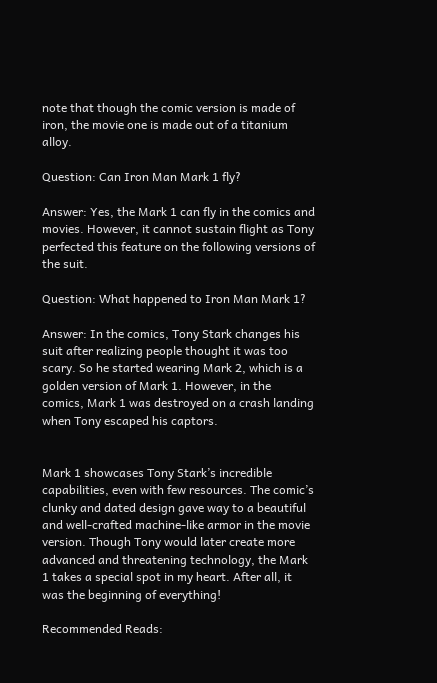note that though the comic version is made of iron, the movie one is made out of a titanium alloy.

Question: Can Iron Man Mark 1 fly?

Answer: Yes, the Mark 1 can fly in the comics and movies. However, it cannot sustain flight as Tony perfected this feature on the following versions of the suit.

Question: What happened to Iron Man Mark 1?

Answer: In the comics, Tony Stark changes his suit after realizing people thought it was too scary. So he started wearing Mark 2, which is a golden version of Mark 1. However, in the comics, Mark 1 was destroyed on a crash landing when Tony escaped his captors.


Mark 1 showcases Tony Stark’s incredible capabilities, even with few resources. The comic’s clunky and dated design gave way to a beautiful and well-crafted machine-like armor in the movie version. Though Tony would later create more advanced and threatening technology, the Mark 1 takes a special spot in my heart. After all, it was the beginning of everything!

Recommended Reads: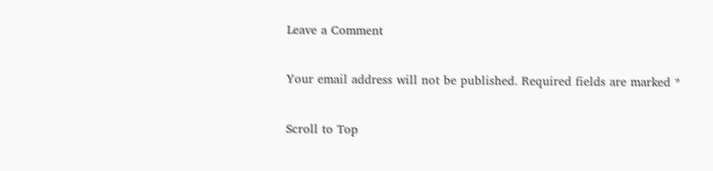Leave a Comment

Your email address will not be published. Required fields are marked *

Scroll to Top